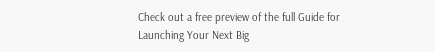Check out a free preview of the full Guide for Launching Your Next Big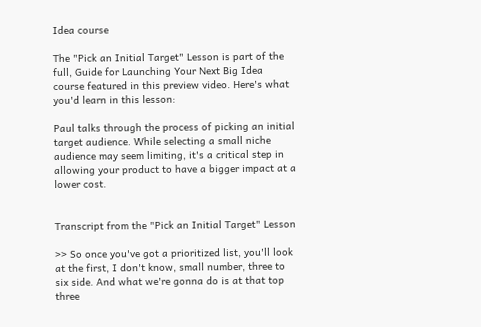Idea course

The "Pick an Initial Target" Lesson is part of the full, Guide for Launching Your Next Big Idea course featured in this preview video. Here's what you'd learn in this lesson:

Paul talks through the process of picking an initial target audience. While selecting a small niche audience may seem limiting, it's a critical step in allowing your product to have a bigger impact at a lower cost.


Transcript from the "Pick an Initial Target" Lesson

>> So once you've got a prioritized list, you'll look at the first, I don't know, small number, three to six side. And what we're gonna do is at that top three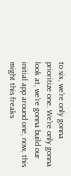to six, we're only gonna prioritize one. We're only gonna look at, we're gonna build our initial app around one, now, this might this freaks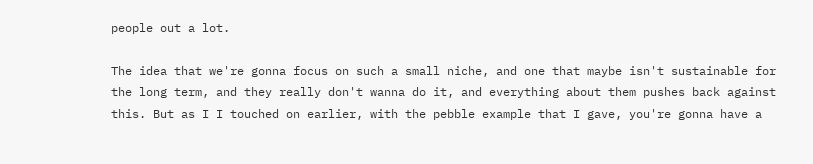people out a lot.

The idea that we're gonna focus on such a small niche, and one that maybe isn't sustainable for the long term, and they really don't wanna do it, and everything about them pushes back against this. But as I I touched on earlier, with the pebble example that I gave, you're gonna have a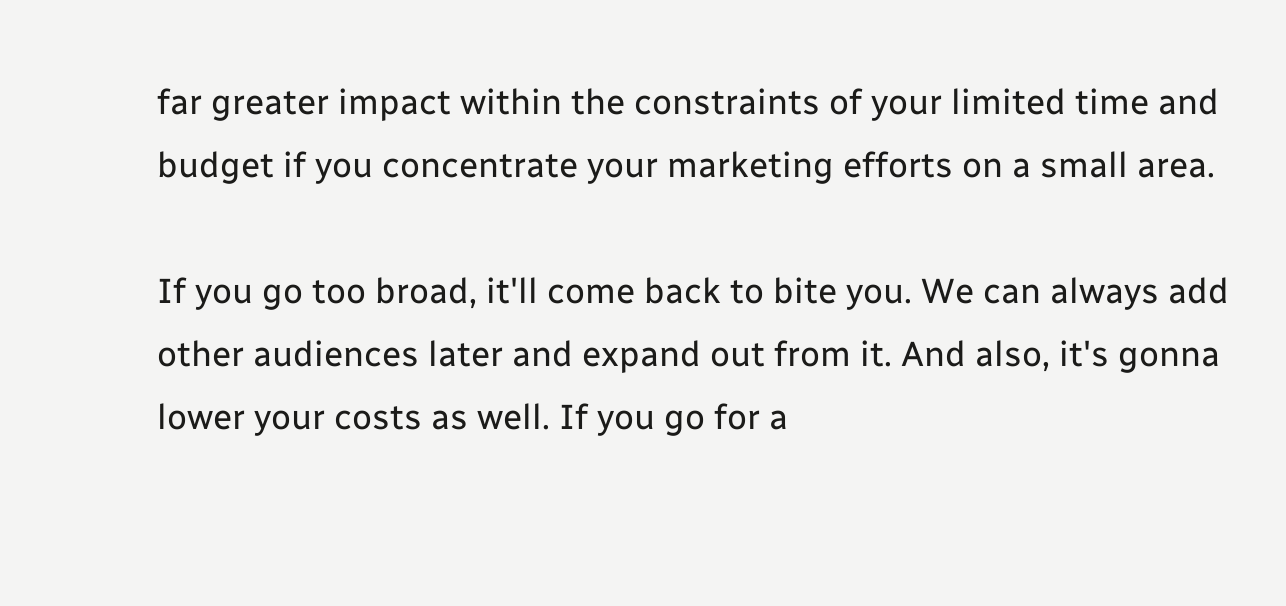far greater impact within the constraints of your limited time and budget if you concentrate your marketing efforts on a small area.

If you go too broad, it'll come back to bite you. We can always add other audiences later and expand out from it. And also, it's gonna lower your costs as well. If you go for a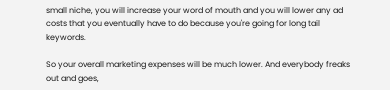small niche, you will increase your word of mouth and you will lower any ad costs that you eventually have to do because you're going for long tail keywords.

So your overall marketing expenses will be much lower. And everybody freaks out and goes,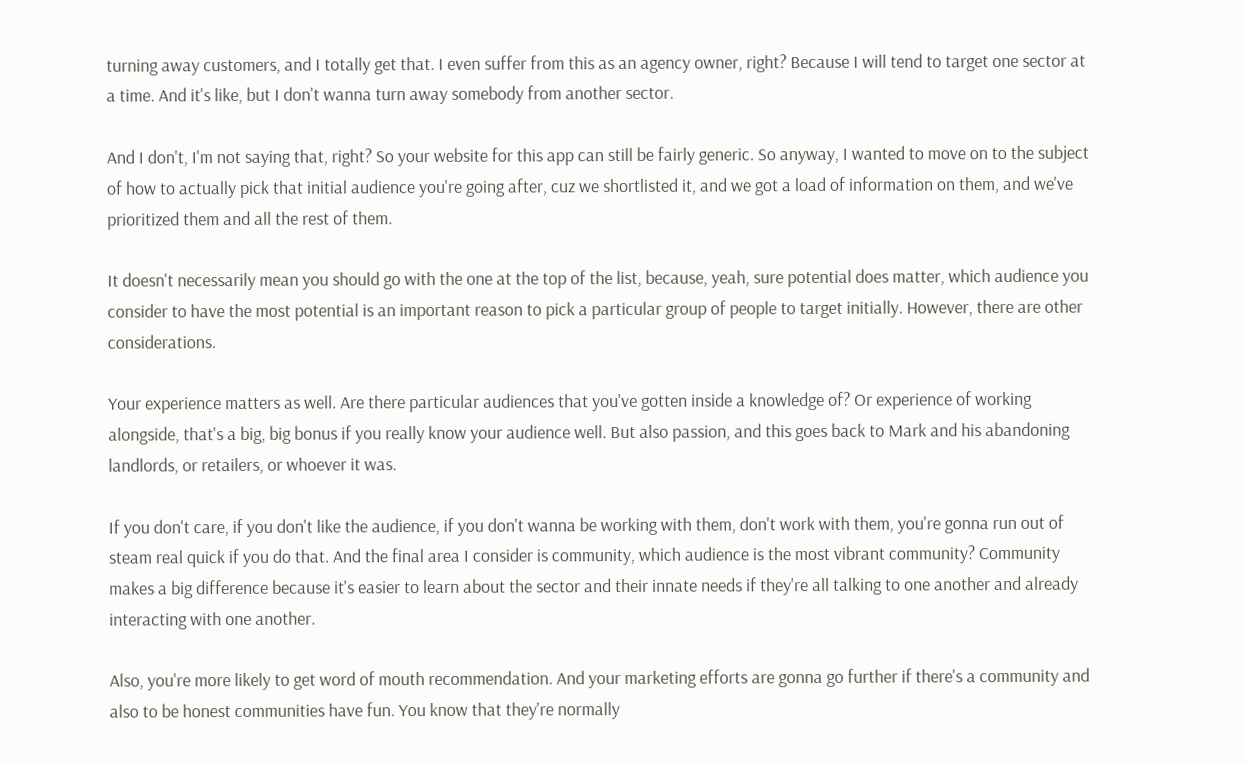turning away customers, and I totally get that. I even suffer from this as an agency owner, right? Because I will tend to target one sector at a time. And it's like, but I don't wanna turn away somebody from another sector.

And I don't, I'm not saying that, right? So your website for this app can still be fairly generic. So anyway, I wanted to move on to the subject of how to actually pick that initial audience you're going after, cuz we shortlisted it, and we got a load of information on them, and we've prioritized them and all the rest of them.

It doesn't necessarily mean you should go with the one at the top of the list, because, yeah, sure potential does matter, which audience you consider to have the most potential is an important reason to pick a particular group of people to target initially. However, there are other considerations.

Your experience matters as well. Are there particular audiences that you've gotten inside a knowledge of? Or experience of working alongside, that's a big, big bonus if you really know your audience well. But also passion, and this goes back to Mark and his abandoning landlords, or retailers, or whoever it was.

If you don't care, if you don't like the audience, if you don't wanna be working with them, don't work with them, you're gonna run out of steam real quick if you do that. And the final area I consider is community, which audience is the most vibrant community? Community makes a big difference because it's easier to learn about the sector and their innate needs if they're all talking to one another and already interacting with one another.

Also, you're more likely to get word of mouth recommendation. And your marketing efforts are gonna go further if there's a community and also to be honest communities have fun. You know that they're normally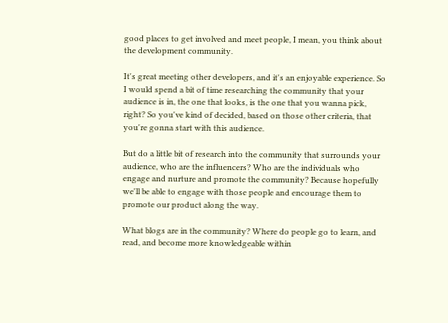good places to get involved and meet people, I mean, you think about the development community.

It's great meeting other developers, and it's an enjoyable experience. So I would spend a bit of time researching the community that your audience is in, the one that looks, is the one that you wanna pick, right? So you've kind of decided, based on those other criteria, that you're gonna start with this audience.

But do a little bit of research into the community that surrounds your audience, who are the influencers? Who are the individuals who engage and nurture and promote the community? Because hopefully we'll be able to engage with those people and encourage them to promote our product along the way.

What blogs are in the community? Where do people go to learn, and read, and become more knowledgeable within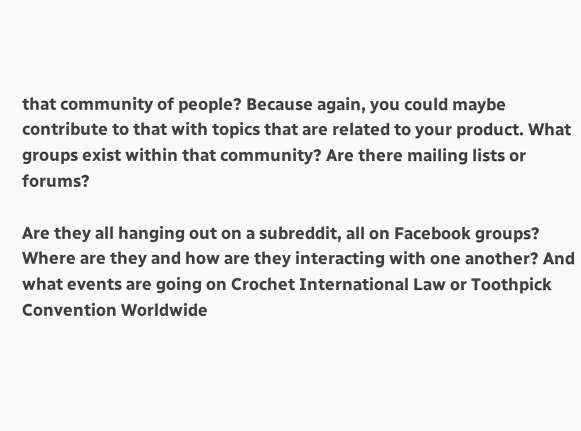that community of people? Because again, you could maybe contribute to that with topics that are related to your product. What groups exist within that community? Are there mailing lists or forums?

Are they all hanging out on a subreddit, all on Facebook groups? Where are they and how are they interacting with one another? And what events are going on Crochet International Law or Toothpick Convention Worldwide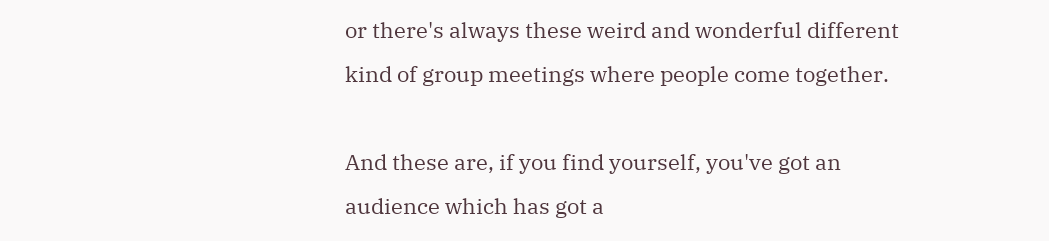or there's always these weird and wonderful different kind of group meetings where people come together.

And these are, if you find yourself, you've got an audience which has got a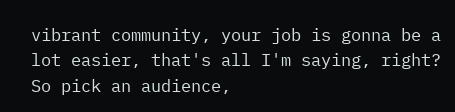vibrant community, your job is gonna be a lot easier, that's all I'm saying, right? So pick an audience,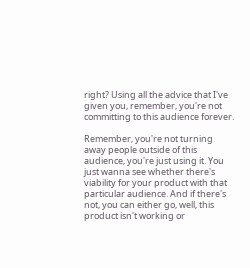right? Using all the advice that I've given you, remember, you're not committing to this audience forever.

Remember, you're not turning away people outside of this audience, you're just using it. You just wanna see whether there's viability for your product with that particular audience. And if there's not, you can either go, well, this product isn't working or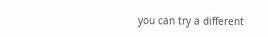you can try a different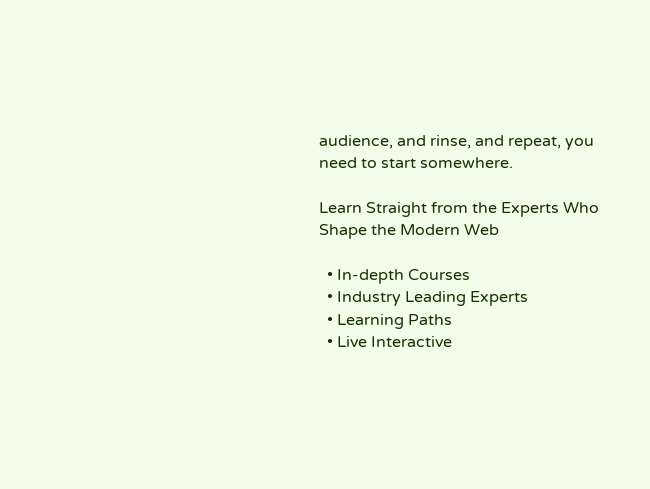audience, and rinse, and repeat, you need to start somewhere.

Learn Straight from the Experts Who Shape the Modern Web

  • In-depth Courses
  • Industry Leading Experts
  • Learning Paths
  • Live Interactive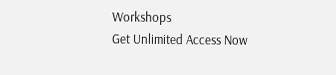Workshops
Get Unlimited Access Now